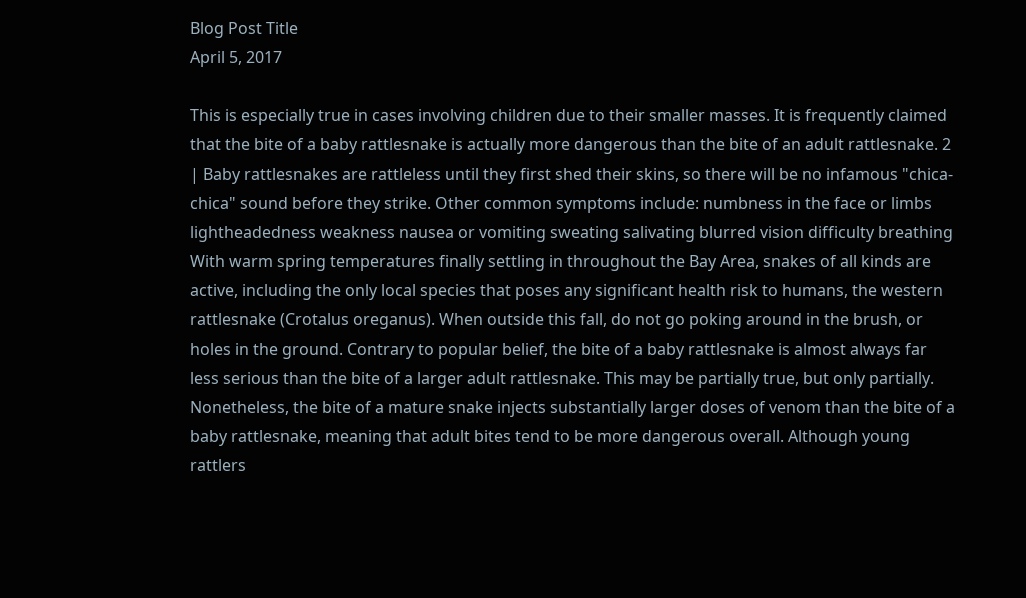Blog Post Title
April 5, 2017

This is especially true in cases involving children due to their smaller masses. It is frequently claimed that the bite of a baby rattlesnake is actually more dangerous than the bite of an adult rattlesnake. 2 | Baby rattlesnakes are rattleless until they first shed their skins, so there will be no infamous "chica-chica" sound before they strike. Other common symptoms include: numbness in the face or limbs lightheadedness weakness nausea or vomiting sweating salivating blurred vision difficulty breathing With warm spring temperatures finally settling in throughout the Bay Area, snakes of all kinds are active, including the only local species that poses any significant health risk to humans, the western rattlesnake (Crotalus oreganus). When outside this fall, do not go poking around in the brush, or holes in the ground. Contrary to popular belief, the bite of a baby rattlesnake is almost always far less serious than the bite of a larger adult rattlesnake. This may be partially true, but only partially. Nonetheless, the bite of a mature snake injects substantially larger doses of venom than the bite of a baby rattlesnake, meaning that adult bites tend to be more dangerous overall. Although young rattlers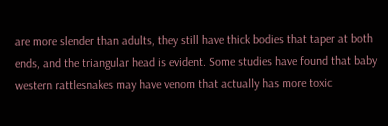are more slender than adults, they still have thick bodies that taper at both ends, and the triangular head is evident. Some studies have found that baby western rattlesnakes may have venom that actually has more toxic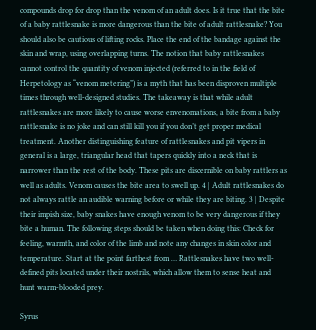compounds drop for drop than the venom of an adult does. Is it true that the bite of a baby rattlesnake is more dangerous than the bite of adult rattlesnake? You should also be cautious of lifting rocks. Place the end of the bandage against the skin and wrap, using overlapping turns. The notion that baby rattlesnakes cannot control the quantity of venom injected (referred to in the field of Herpetology as “venom metering”) is a myth that has been disproven multiple times through well-designed studies. The takeaway is that while adult rattlesnakes are more likely to cause worse envenomations, a bite from a baby rattlesnake is no joke and can still kill you if you don’t get proper medical treatment. Another distinguishing feature of rattlesnakes and pit vipers in general is a large, triangular head that tapers quickly into a neck that is narrower than the rest of the body. These pits are discernible on baby rattlers as well as adults. Venom causes the bite area to swell up. 4 | Adult rattlesnakes do not always rattle an audible warning before or while they are biting. 3 | Despite their impish size, baby snakes have enough venom to be very dangerous if they bite a human. The following steps should be taken when doing this: Check for feeling, warmth, and color of the limb and note any changes in skin color and temperature. Start at the point farthest from … Rattlesnakes have two well-defined pits located under their nostrils, which allow them to sense heat and hunt warm-blooded prey.

Syrus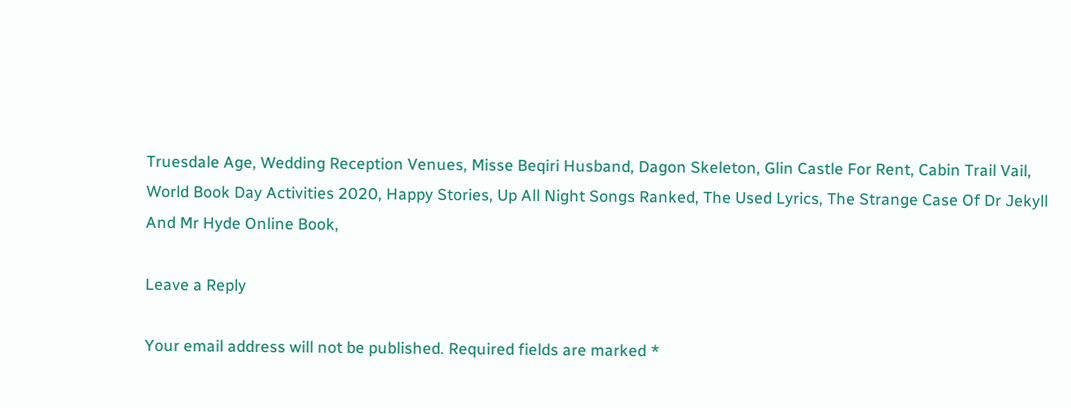Truesdale Age, Wedding Reception Venues, Misse Beqiri Husband, Dagon Skeleton, Glin Castle For Rent, Cabin Trail Vail, World Book Day Activities 2020, Happy Stories, Up All Night Songs Ranked, The Used Lyrics, The Strange Case Of Dr Jekyll And Mr Hyde Online Book,

Leave a Reply

Your email address will not be published. Required fields are marked *